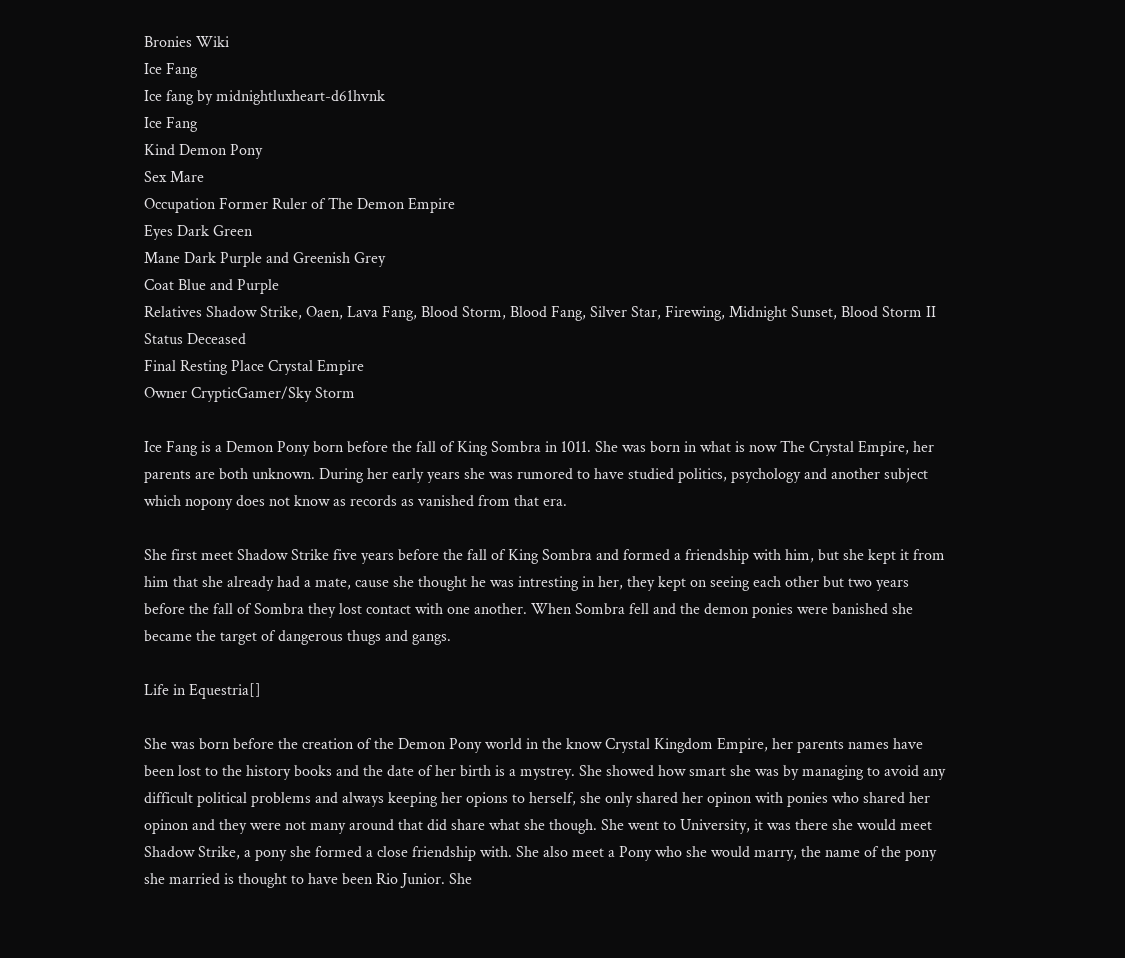Bronies Wiki
Ice Fang
Ice fang by midnightluxheart-d61hvnk
Ice Fang
Kind Demon Pony
Sex Mare
Occupation Former Ruler of The Demon Empire
Eyes Dark Green
Mane Dark Purple and Greenish Grey
Coat Blue and Purple
Relatives Shadow Strike, Oaen, Lava Fang, Blood Storm, Blood Fang, Silver Star, Firewing, Midnight Sunset, Blood Storm II
Status Deceased
Final Resting Place Crystal Empire
Owner CrypticGamer/Sky Storm

Ice Fang is a Demon Pony born before the fall of King Sombra in 1011. She was born in what is now The Crystal Empire, her parents are both unknown. During her early years she was rumored to have studied politics, psychology and another subject which nopony does not know as records as vanished from that era.

She first meet Shadow Strike five years before the fall of King Sombra and formed a friendship with him, but she kept it from him that she already had a mate, cause she thought he was intresting in her, they kept on seeing each other but two years before the fall of Sombra they lost contact with one another. When Sombra fell and the demon ponies were banished she became the target of dangerous thugs and gangs.

Life in Equestria[]

She was born before the creation of the Demon Pony world in the know Crystal Kingdom Empire, her parents names have been lost to the history books and the date of her birth is a mystrey. She showed how smart she was by managing to avoid any difficult political problems and always keeping her opions to herself, she only shared her opinon with ponies who shared her opinon and they were not many around that did share what she though. She went to University, it was there she would meet Shadow Strike, a pony she formed a close friendship with. She also meet a Pony who she would marry, the name of the pony she married is thought to have been Rio Junior. She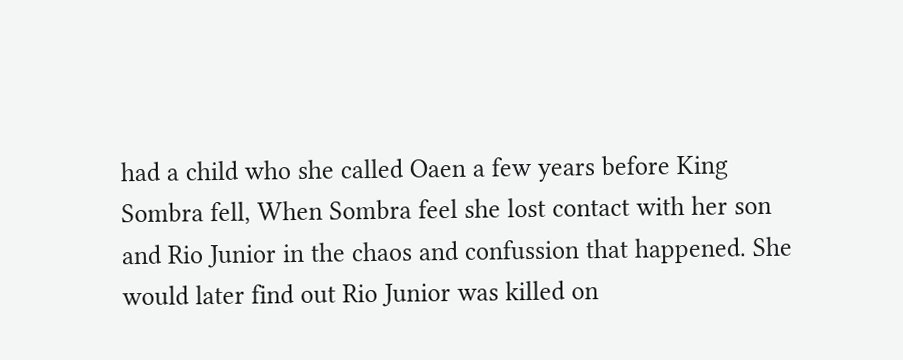had a child who she called Oaen a few years before King Sombra fell, When Sombra feel she lost contact with her son and Rio Junior in the chaos and confussion that happened. She would later find out Rio Junior was killed on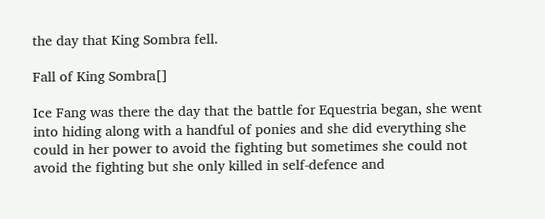the day that King Sombra fell.

Fall of King Sombra[]

Ice Fang was there the day that the battle for Equestria began, she went into hiding along with a handful of ponies and she did everything she could in her power to avoid the fighting but sometimes she could not avoid the fighting but she only killed in self-defence and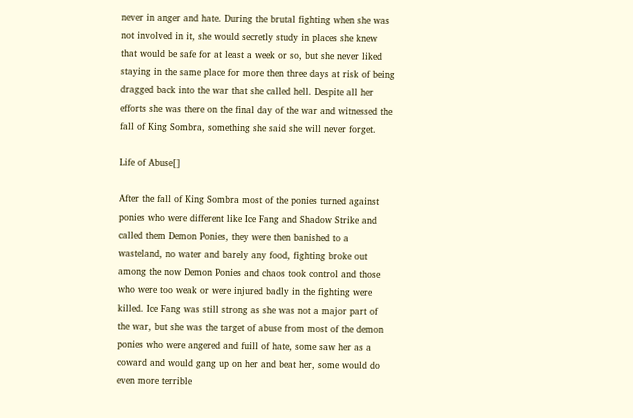never in anger and hate. During the brutal fighting when she was not involved in it, she would secretly study in places she knew that would be safe for at least a week or so, but she never liked staying in the same place for more then three days at risk of being dragged back into the war that she called hell. Despite all her efforts she was there on the final day of the war and witnessed the fall of King Sombra, something she said she will never forget.

Life of Abuse[]

After the fall of King Sombra most of the ponies turned against ponies who were different like Ice Fang and Shadow Strike and called them Demon Ponies, they were then banished to a wasteland, no water and barely any food, fighting broke out among the now Demon Ponies and chaos took control and those who were too weak or were injured badly in the fighting were killed. Ice Fang was still strong as she was not a major part of the war, but she was the target of abuse from most of the demon ponies who were angered and fuill of hate, some saw her as a coward and would gang up on her and beat her, some would do even more terrible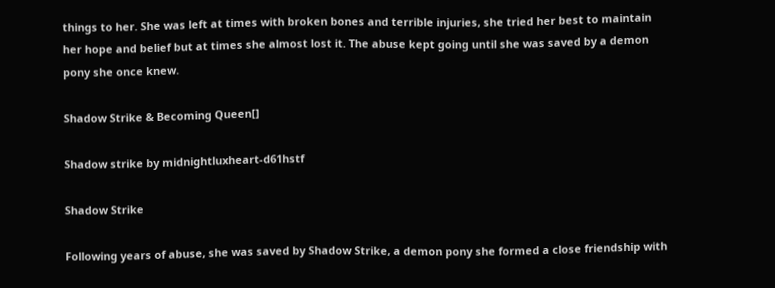things to her. She was left at times with broken bones and terrible injuries, she tried her best to maintain her hope and belief but at times she almost lost it. The abuse kept going until she was saved by a demon pony she once knew.

Shadow Strike & Becoming Queen[]

Shadow strike by midnightluxheart-d61hstf

Shadow Strike

Following years of abuse, she was saved by Shadow Strike, a demon pony she formed a close friendship with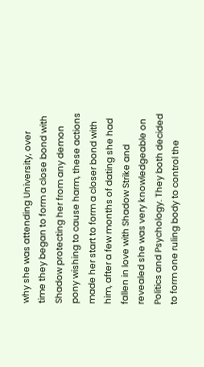why she was attending University, over time they began to form a close bond with Shadow protecting her from any demon pony wishing to cause harm, these actions made her start to form a closer bond with him, after a few months of dating she had fallen in love with Shadow Strike and revealed she was very knowledgeable on Politics and Psychology. They both decided to form one ruling body to control the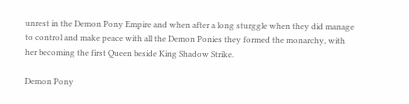unrest in the Demon Pony Empire and when after a long sturggle when they did manage to control and make peace with all the Demon Ponies they formed the monarchy, with her becoming the first Queen beside King Shadow Strike.

Demon Pony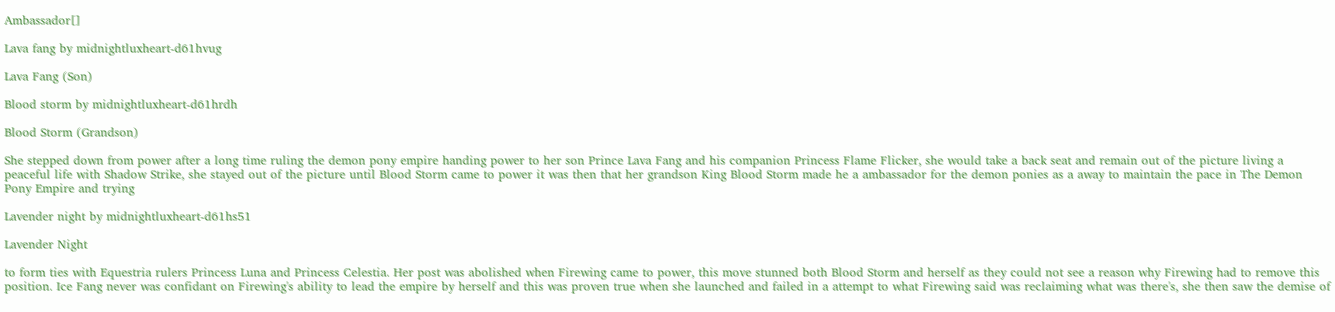Ambassador[]

Lava fang by midnightluxheart-d61hvug

Lava Fang (Son)

Blood storm by midnightluxheart-d61hrdh

Blood Storm (Grandson)

She stepped down from power after a long time ruling the demon pony empire handing power to her son Prince Lava Fang and his companion Princess Flame Flicker, she would take a back seat and remain out of the picture living a peaceful life with Shadow Strike, she stayed out of the picture until Blood Storm came to power it was then that her grandson King Blood Storm made he a ambassador for the demon ponies as a away to maintain the pace in The Demon Pony Empire and trying

Lavender night by midnightluxheart-d61hs51

Lavender Night

to form ties with Equestria rulers Princess Luna and Princess Celestia. Her post was abolished when Firewing came to power, this move stunned both Blood Storm and herself as they could not see a reason why Firewing had to remove this position. Ice Fang never was confidant on Firewing's ability to lead the empire by herself and this was proven true when she launched and failed in a attempt to what Firewing said was reclaiming what was there's, she then saw the demise of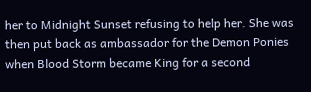her to Midnight Sunset refusing to help her. She was then put back as ambassador for the Demon Ponies when Blood Storm became King for a second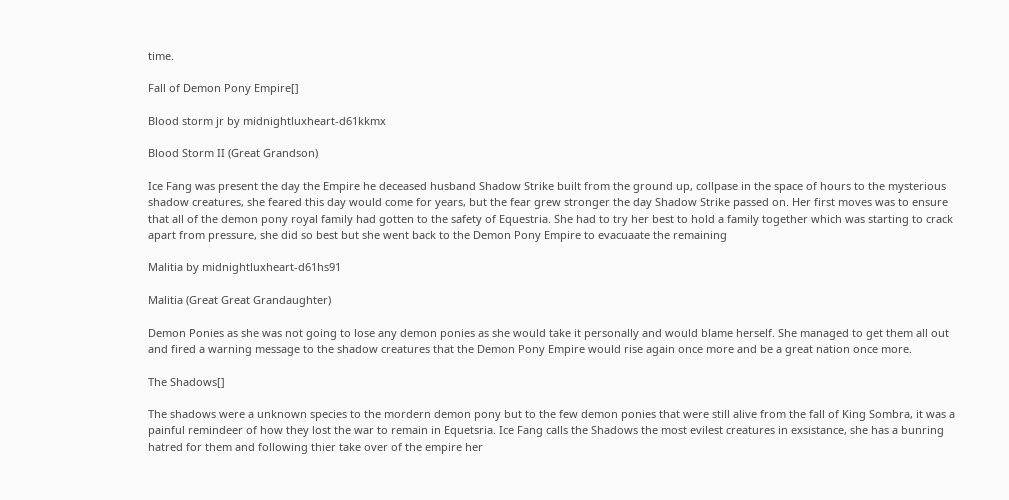time.

Fall of Demon Pony Empire[]

Blood storm jr by midnightluxheart-d61kkmx

Blood Storm II (Great Grandson)

Ice Fang was present the day the Empire he deceased husband Shadow Strike built from the ground up, collpase in the space of hours to the mysterious shadow creatures, she feared this day would come for years, but the fear grew stronger the day Shadow Strike passed on. Her first moves was to ensure that all of the demon pony royal family had gotten to the safety of Equestria. She had to try her best to hold a family together which was starting to crack apart from pressure, she did so best but she went back to the Demon Pony Empire to evacuaate the remaining

Malitia by midnightluxheart-d61hs91

Malitia (Great Great Grandaughter)

Demon Ponies as she was not going to lose any demon ponies as she would take it personally and would blame herself. She managed to get them all out and fired a warning message to the shadow creatures that the Demon Pony Empire would rise again once more and be a great nation once more.

The Shadows[]

The shadows were a unknown species to the mordern demon pony but to the few demon ponies that were still alive from the fall of King Sombra, it was a painful remindeer of how they lost the war to remain in Equetsria. Ice Fang calls the Shadows the most evilest creatures in exsistance, she has a bunring hatred for them and following thier take over of the empire her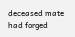deceased mate had forged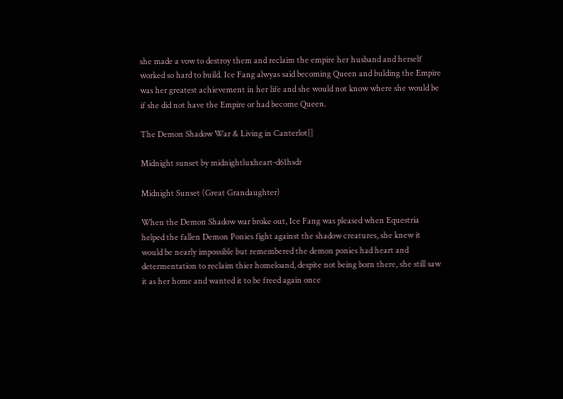she made a vow to destroy them and reclaim the empire her husband and herself worked so hard to build. Ice Fang alwyas said becoming Queen and bulding the Empire was her greatest achievement in her life and she would not know where she would be if she did not have the Empire or had become Queen.

The Demon Shadow War & Living in Canterlot[]

Midnight sunset by midnightluxheart-d61hsdr

Midnight Sunset (Great Grandaughter)

When the Demon Shadow war broke out, Ice Fang was pleased when Equestria helped the fallen Demon Ponies fight against the shadow creatures, she knew it would be nearly impossible but remembered the demon ponies had heart and determentation to reclaim thier homeloand, despite not being born there, she still saw it as her home and wanted it to be freed again once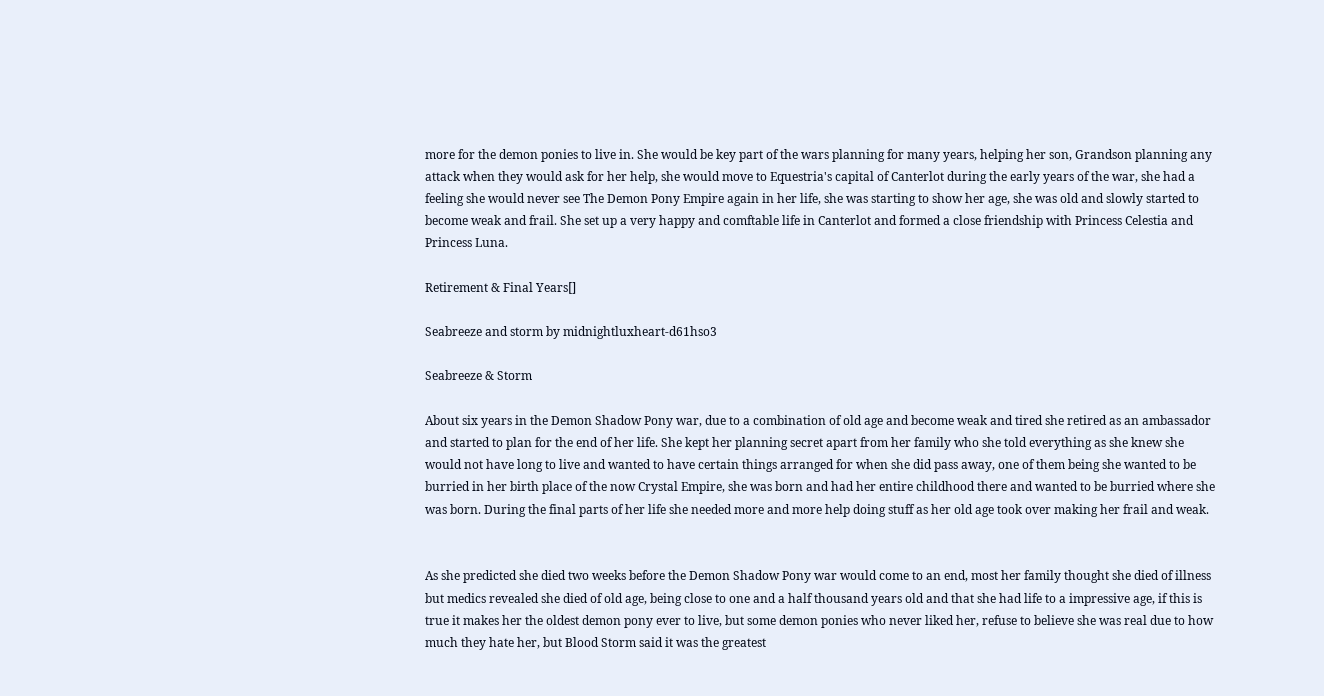more for the demon ponies to live in. She would be key part of the wars planning for many years, helping her son, Grandson planning any attack when they would ask for her help, she would move to Equestria's capital of Canterlot during the early years of the war, she had a feeling she would never see The Demon Pony Empire again in her life, she was starting to show her age, she was old and slowly started to become weak and frail. She set up a very happy and comftable life in Canterlot and formed a close friendship with Princess Celestia and Princess Luna.

Retirement & Final Years[]

Seabreeze and storm by midnightluxheart-d61hso3

Seabreeze & Storm

About six years in the Demon Shadow Pony war, due to a combination of old age and become weak and tired she retired as an ambassador and started to plan for the end of her life. She kept her planning secret apart from her family who she told everything as she knew she would not have long to live and wanted to have certain things arranged for when she did pass away, one of them being she wanted to be burried in her birth place of the now Crystal Empire, she was born and had her entire childhood there and wanted to be burried where she was born. During the final parts of her life she needed more and more help doing stuff as her old age took over making her frail and weak.


As she predicted she died two weeks before the Demon Shadow Pony war would come to an end, most her family thought she died of illness but medics revealed she died of old age, being close to one and a half thousand years old and that she had life to a impressive age, if this is true it makes her the oldest demon pony ever to live, but some demon ponies who never liked her, refuse to believe she was real due to how much they hate her, but Blood Storm said it was the greatest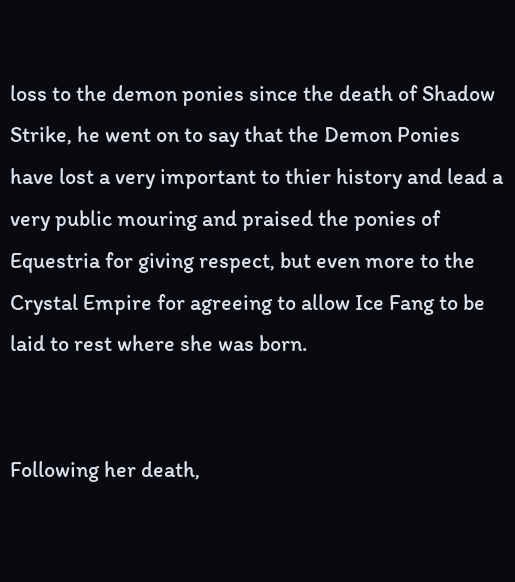loss to the demon ponies since the death of Shadow Strike, he went on to say that the Demon Ponies have lost a very important to thier history and lead a very public mouring and praised the ponies of Equestria for giving respect, but even more to the Crystal Empire for agreeing to allow Ice Fang to be laid to rest where she was born.


Following her death,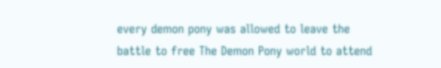every demon pony was allowed to leave the battle to free The Demon Pony world to attend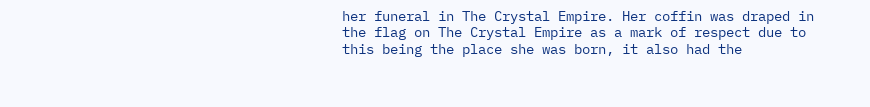her funeral in The Crystal Empire. Her coffin was draped in the flag on The Crystal Empire as a mark of respect due to this being the place she was born, it also had the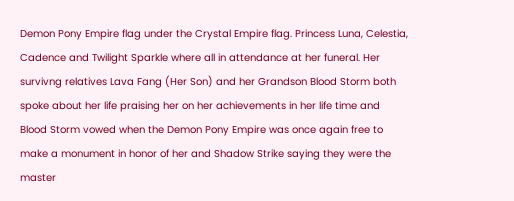Demon Pony Empire flag under the Crystal Empire flag. Princess Luna, Celestia, Cadence and Twilight Sparkle where all in attendance at her funeral. Her survivng relatives Lava Fang (Her Son) and her Grandson Blood Storm both spoke about her life praising her on her achievements in her life time and Blood Storm vowed when the Demon Pony Empire was once again free to make a monument in honor of her and Shadow Strike saying they were the master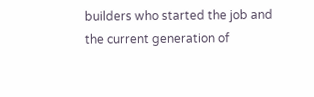builders who started the job and the current generation of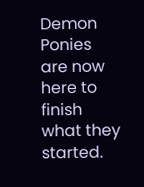Demon Ponies are now here to finish what they started.